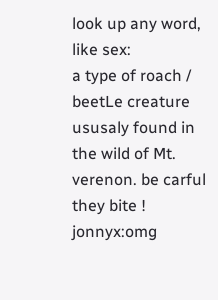look up any word, like sex:
a type of roach / beetLe creature ususaly found in the wild of Mt. verenon. be carful they bite !
jonnyx:omg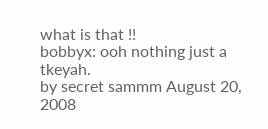what is that !!
bobbyx: ooh nothing just a tkeyah.
by secret sammm August 20, 2008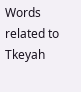Words related to Tkeyah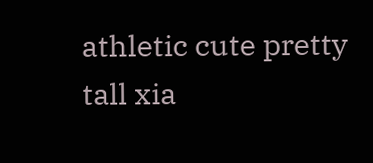athletic cute pretty tall xia